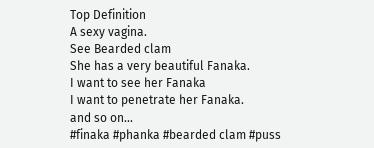Top Definition
A sexy vagina.
See Bearded clam
She has a very beautiful Fanaka.
I want to see her Fanaka
I want to penetrate her Fanaka.
and so on...
#finaka #phanka #bearded clam #puss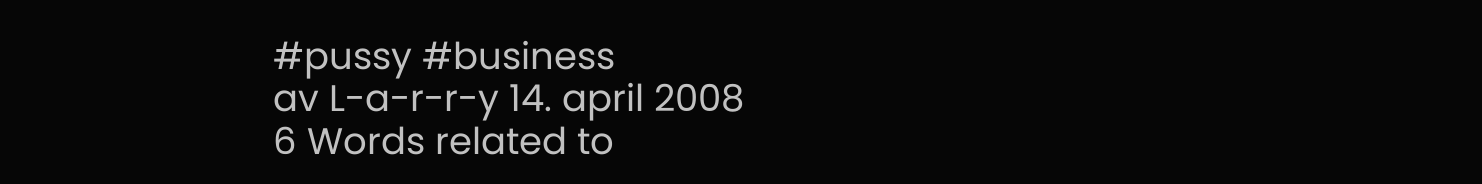#pussy #business
av L-a-r-r-y 14. april 2008
6 Words related to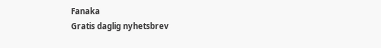Fanaka
Gratis daglig nyhetsbrev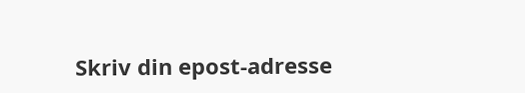Skriv din epost-adresse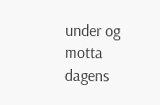under og motta dagens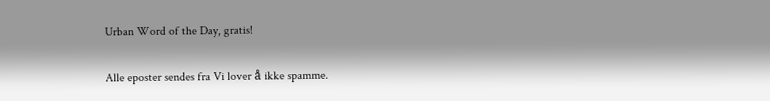Urban Word of the Day, gratis!

Alle eposter sendes fra Vi lover å ikke spamme.